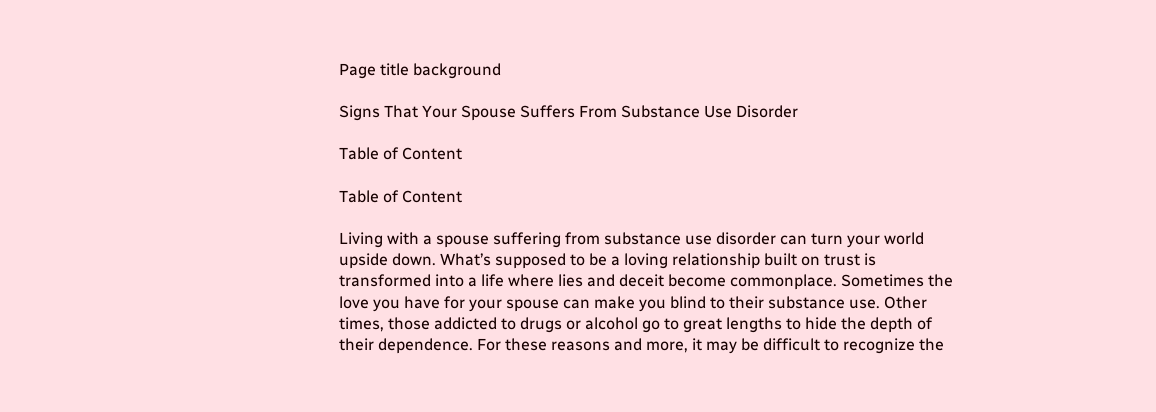Page title background

Signs That Your Spouse Suffers From Substance Use Disorder

Table of Content

Table of Content

Living with a spouse suffering from substance use disorder can turn your world upside down. What’s supposed to be a loving relationship built on trust is transformed into a life where lies and deceit become commonplace. Sometimes the love you have for your spouse can make you blind to their substance use. Other times, those addicted to drugs or alcohol go to great lengths to hide the depth of their dependence. For these reasons and more, it may be difficult to recognize the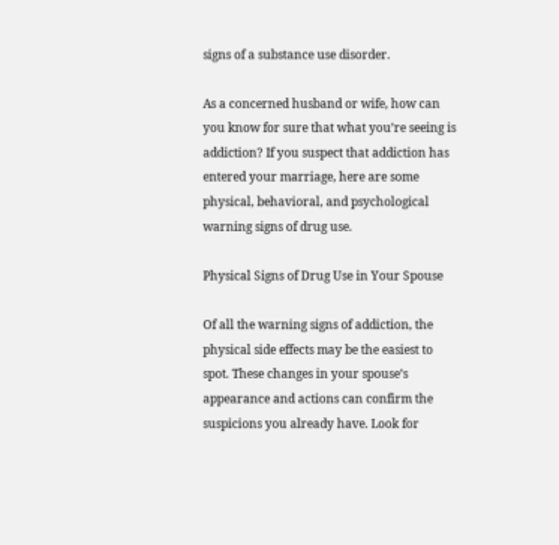signs of a substance use disorder.

As a concerned husband or wife, how can you know for sure that what you’re seeing is addiction? If you suspect that addiction has entered your marriage, here are some physical, behavioral, and psychological warning signs of drug use.

Physical Signs of Drug Use in Your Spouse

Of all the warning signs of addiction, the physical side effects may be the easiest to spot. These changes in your spouse’s appearance and actions can confirm the suspicions you already have. Look for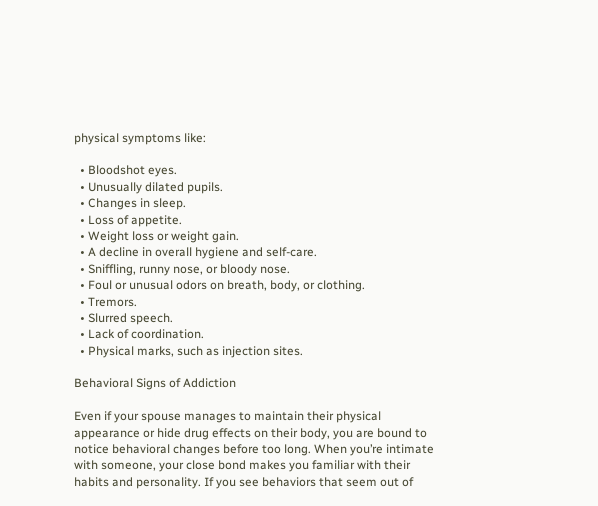physical symptoms like:

  • Bloodshot eyes.
  • Unusually dilated pupils.
  • Changes in sleep.
  • Loss of appetite.
  • Weight loss or weight gain.
  • A decline in overall hygiene and self-care.
  • Sniffling, runny nose, or bloody nose.
  • Foul or unusual odors on breath, body, or clothing.
  • Tremors.
  • Slurred speech.
  • Lack of coordination.
  • Physical marks, such as injection sites.

Behavioral Signs of Addiction

Even if your spouse manages to maintain their physical appearance or hide drug effects on their body, you are bound to notice behavioral changes before too long. When you’re intimate with someone, your close bond makes you familiar with their habits and personality. If you see behaviors that seem out of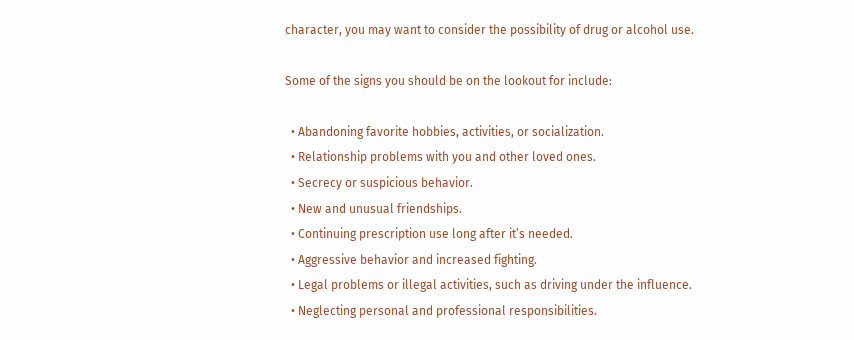character, you may want to consider the possibility of drug or alcohol use.

Some of the signs you should be on the lookout for include:

  • Abandoning favorite hobbies, activities, or socialization.
  • Relationship problems with you and other loved ones.
  • Secrecy or suspicious behavior.
  • New and unusual friendships.
  • Continuing prescription use long after it’s needed.
  • Aggressive behavior and increased fighting.
  • Legal problems or illegal activities, such as driving under the influence.
  • Neglecting personal and professional responsibilities.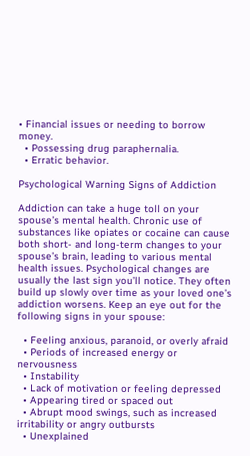• Financial issues or needing to borrow money.
  • Possessing drug paraphernalia.
  • Erratic behavior.

Psychological Warning Signs of Addiction

Addiction can take a huge toll on your spouse’s mental health. Chronic use of substances like opiates or cocaine can cause both short- and long-term changes to your spouse’s brain, leading to various mental health issues. Psychological changes are usually the last sign you’ll notice. They often build up slowly over time as your loved one’s addiction worsens. Keep an eye out for the following signs in your spouse:

  • Feeling anxious, paranoid, or overly afraid
  • Periods of increased energy or nervousness
  • Instability
  • Lack of motivation or feeling depressed
  • Appearing tired or spaced out
  • Abrupt mood swings, such as increased irritability or angry outbursts
  • Unexplained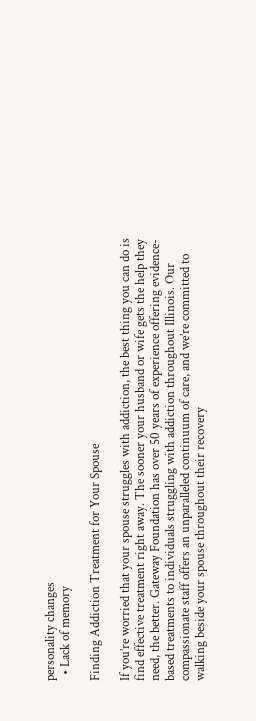personality changes
  • Lack of memory

Finding Addiction Treatment for Your Spouse

If you’re worried that your spouse struggles with addiction, the best thing you can do is find effective treatment right away. The sooner your husband or wife gets the help they need, the better. Gateway Foundation has over 50 years of experience offering evidence-based treatments to individuals struggling with addiction throughout Illinois. Our compassionate staff offers an unparalleled continuum of care, and we’re committed to walking beside your spouse throughout their recovery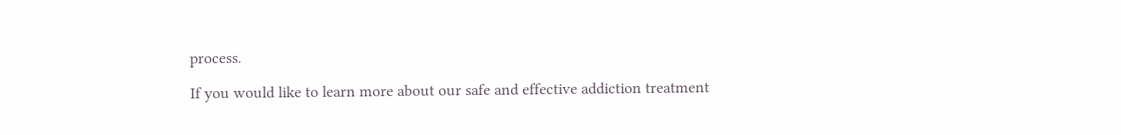process.

If you would like to learn more about our safe and effective addiction treatment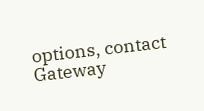options, contact Gateway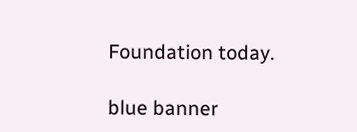Foundation today.

blue banner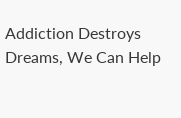Addiction Destroys Dreams, We Can Help